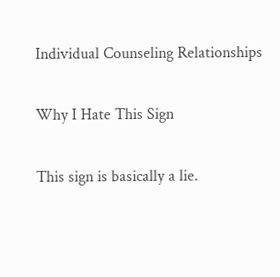Individual Counseling Relationships

Why I Hate This Sign

This sign is basically a lie.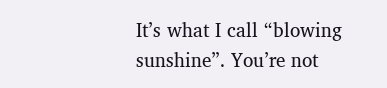It’s what I call “blowing sunshine”. You’re not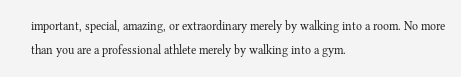important, special, amazing, or extraordinary merely by walking into a room. No more than you are a professional athlete merely by walking into a gym.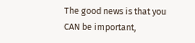The good news is that you CAN be important,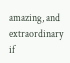amazing, and extraordinary if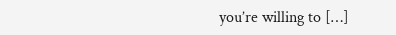you’re willing to […]